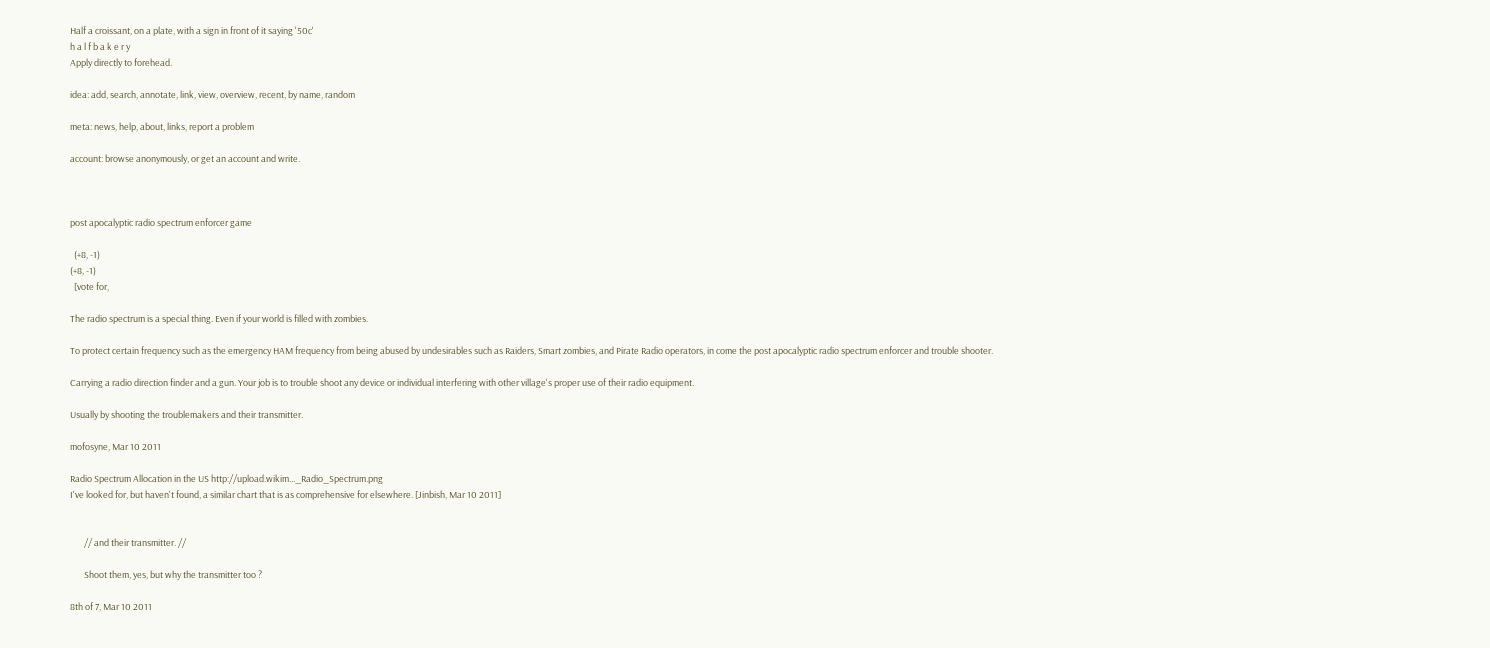Half a croissant, on a plate, with a sign in front of it saying '50c'
h a l f b a k e r y
Apply directly to forehead.

idea: add, search, annotate, link, view, overview, recent, by name, random

meta: news, help, about, links, report a problem

account: browse anonymously, or get an account and write.



post apocalyptic radio spectrum enforcer game

  (+8, -1)
(+8, -1)
  [vote for,

The radio spectrum is a special thing. Even if your world is filled with zombies.

To protect certain frequency such as the emergency HAM frequency from being abused by undesirables such as Raiders, Smart zombies, and Pirate Radio operators, in come the post apocalyptic radio spectrum enforcer and trouble shooter.

Carrying a radio direction finder and a gun. Your job is to trouble shoot any device or individual interfering with other village's proper use of their radio equipment.

Usually by shooting the troublemakers and their transmitter.

mofosyne, Mar 10 2011

Radio Spectrum Allocation in the US http://upload.wikim..._Radio_Spectrum.png
I've looked for, but haven't found, a similar chart that is as comprehensive for elsewhere. [Jinbish, Mar 10 2011]


       // and their transmitter. //

       Shoot them, yes, but why the transmitter too ?

8th of 7, Mar 10 2011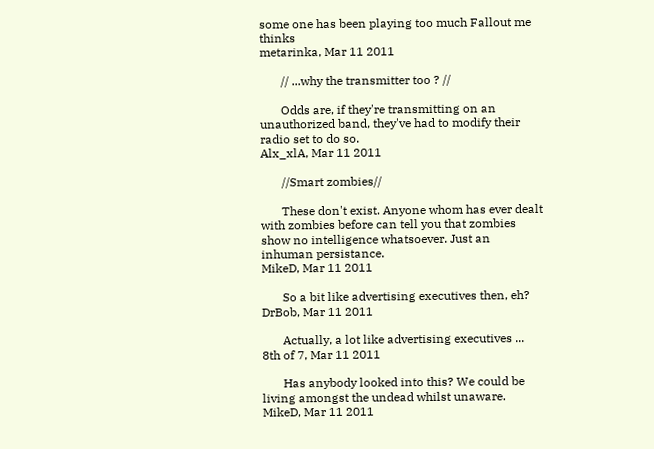some one has been playing too much Fallout me thinks
metarinka, Mar 11 2011

       // ...why the transmitter too ? //

       Odds are, if they're transmitting on an unauthorized band, they've had to modify their radio set to do so.
Alx_xlA, Mar 11 2011

       //Smart zombies//

       These don't exist. Anyone whom has ever dealt with zombies before can tell you that zombies show no intelligence whatsoever. Just an inhuman persistance.
MikeD, Mar 11 2011

       So a bit like advertising executives then, eh?
DrBob, Mar 11 2011

       Actually, a lot like advertising executives ...
8th of 7, Mar 11 2011

       Has anybody looked into this? We could be living amongst the undead whilst unaware.
MikeD, Mar 11 2011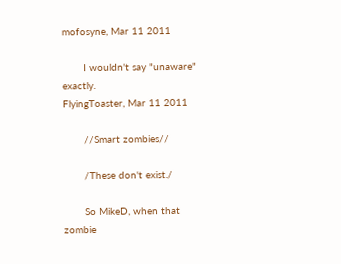mofosyne, Mar 11 2011

       I wouldn't say "unaware" exactly.
FlyingToaster, Mar 11 2011

       //Smart zombies//

       /These don't exist./

       So MikeD, when that zombie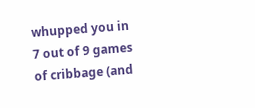whupped you in 7 out of 9 games of cribbage (and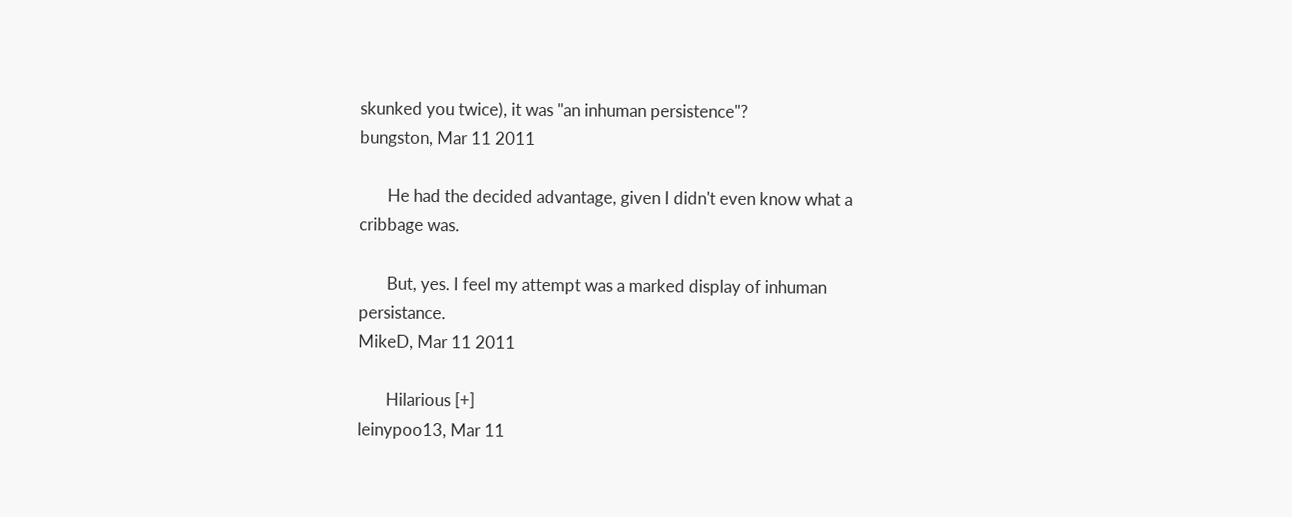skunked you twice), it was "an inhuman persistence"?
bungston, Mar 11 2011

       He had the decided advantage, given I didn't even know what a cribbage was.

       But, yes. I feel my attempt was a marked display of inhuman persistance.
MikeD, Mar 11 2011

       Hilarious [+]
leinypoo13, Mar 11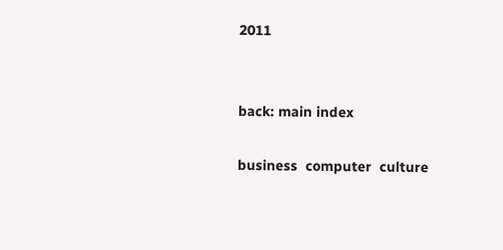2011


back: main index

business  computer  culture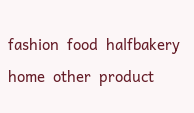fashion  food  halfbakery  home  other  product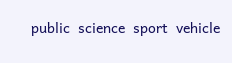public  science  sport  vehicle